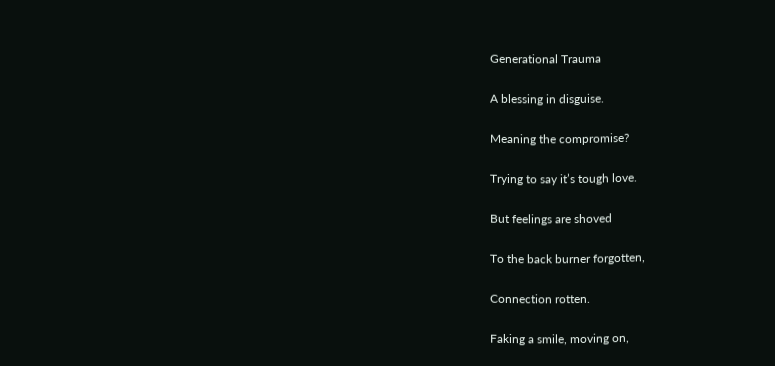Generational Trauma

A blessing in disguise.

Meaning the compromise?

Trying to say it’s tough love.

But feelings are shoved

To the back burner forgotten,

Connection rotten.

Faking a smile, moving on,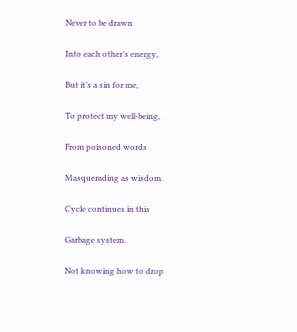Never to be drawn

Into each other’s energy,

But it’s a sin for me,

To protect my well-being,

From poisoned words

Masquerading as wisdom.

Cycle continues in this

Garbage system.

Not knowing how to drop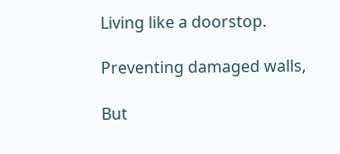Living like a doorstop.

Preventing damaged walls,

But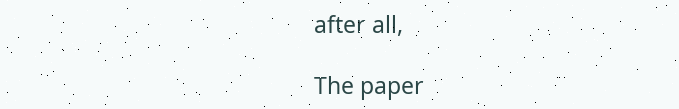after all,

The paper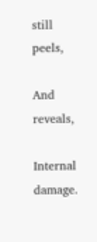still peels,

And reveals,

Internal damage.